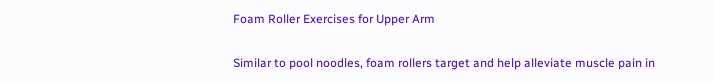Foam Roller Exercises for Upper Arm

Similar to pool noodles, foam rollers target and help alleviate muscle pain in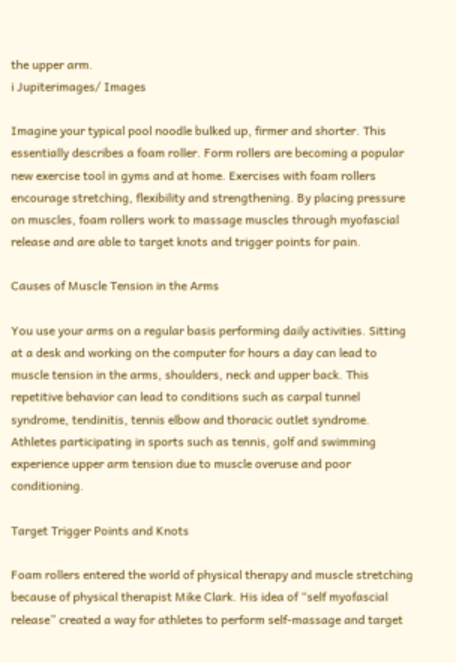the upper arm.
i Jupiterimages/ Images

Imagine your typical pool noodle bulked up, firmer and shorter. This essentially describes a foam roller. Form rollers are becoming a popular new exercise tool in gyms and at home. Exercises with foam rollers encourage stretching, flexibility and strengthening. By placing pressure on muscles, foam rollers work to massage muscles through myofascial release and are able to target knots and trigger points for pain.

Causes of Muscle Tension in the Arms

You use your arms on a regular basis performing daily activities. Sitting at a desk and working on the computer for hours a day can lead to muscle tension in the arms, shoulders, neck and upper back. This repetitive behavior can lead to conditions such as carpal tunnel syndrome, tendinitis, tennis elbow and thoracic outlet syndrome. Athletes participating in sports such as tennis, golf and swimming experience upper arm tension due to muscle overuse and poor conditioning.

Target Trigger Points and Knots

Foam rollers entered the world of physical therapy and muscle stretching because of physical therapist Mike Clark. His idea of “self myofascial release” created a way for athletes to perform self-massage and target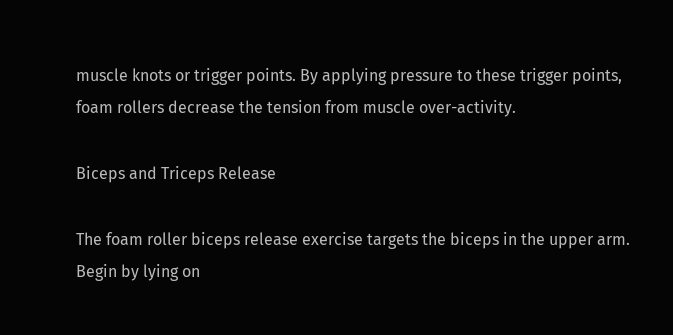muscle knots or trigger points. By applying pressure to these trigger points, foam rollers decrease the tension from muscle over-activity.

Biceps and Triceps Release

The foam roller biceps release exercise targets the biceps in the upper arm. Begin by lying on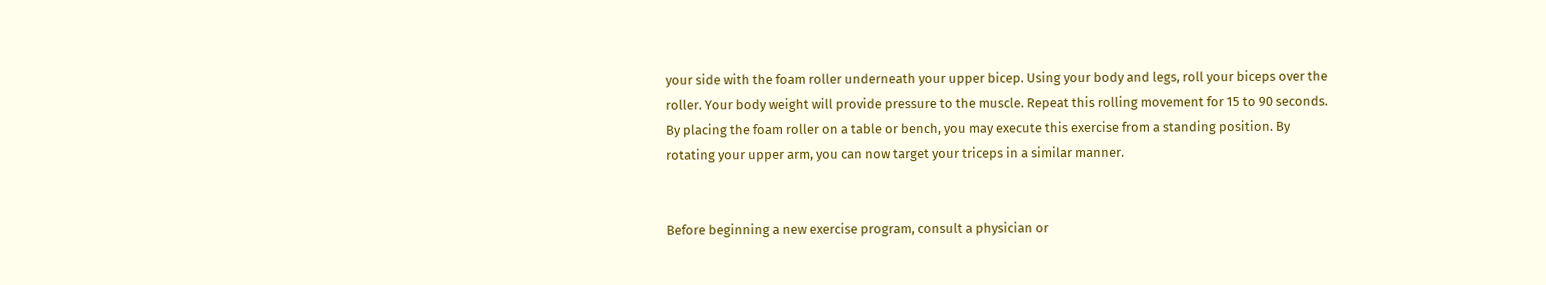your side with the foam roller underneath your upper bicep. Using your body and legs, roll your biceps over the roller. Your body weight will provide pressure to the muscle. Repeat this rolling movement for 15 to 90 seconds. By placing the foam roller on a table or bench, you may execute this exercise from a standing position. By rotating your upper arm, you can now target your triceps in a similar manner.


Before beginning a new exercise program, consult a physician or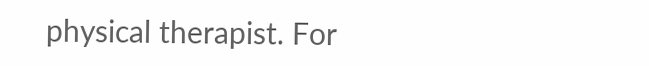physical therapist. For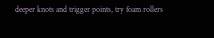deeper knots and trigger points, try foam rollers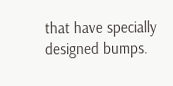that have specially designed bumps.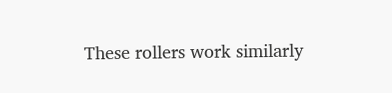These rollers work similarly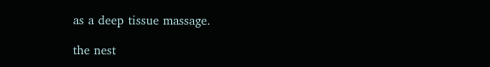as a deep tissue massage.

the nest